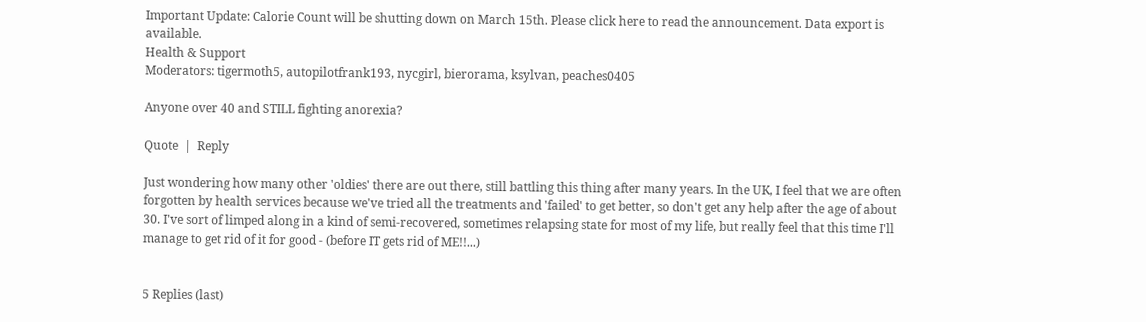Important Update: Calorie Count will be shutting down on March 15th. Please click here to read the announcement. Data export is available.
Health & Support
Moderators: tigermoth5, autopilotfrank193, nycgirl, bierorama, ksylvan, peaches0405

Anyone over 40 and STILL fighting anorexia?

Quote  |  Reply

Just wondering how many other 'oldies' there are out there, still battling this thing after many years. In the UK, I feel that we are often forgotten by health services because we've tried all the treatments and 'failed' to get better, so don't get any help after the age of about 30. I've sort of limped along in a kind of semi-recovered, sometimes relapsing state for most of my life, but really feel that this time I'll manage to get rid of it for good - (before IT gets rid of ME!!...)


5 Replies (last)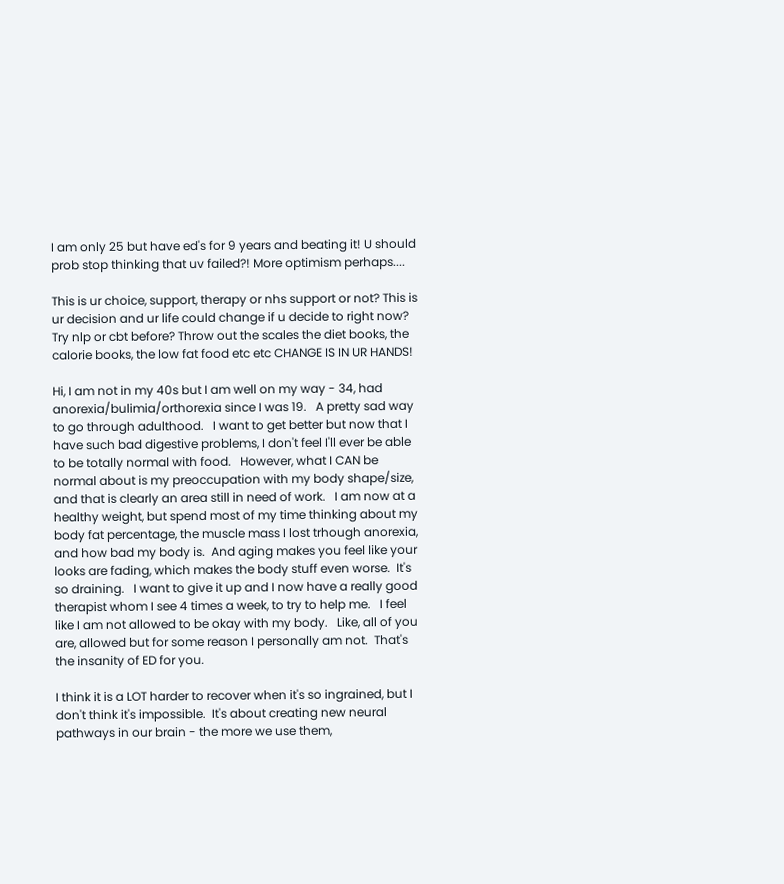I am only 25 but have ed's for 9 years and beating it! U should prob stop thinking that uv failed?! More optimism perhaps....

This is ur choice, support, therapy or nhs support or not? This is ur decision and ur life could change if u decide to right now? Try nlp or cbt before? Throw out the scales the diet books, the calorie books, the low fat food etc etc CHANGE IS IN UR HANDS!

Hi, I am not in my 40s but I am well on my way - 34, had anorexia/bulimia/orthorexia since I was 19.   A pretty sad way to go through adulthood.   I want to get better but now that I have such bad digestive problems, I don't feel I'll ever be able to be totally normal with food.   However, what I CAN be normal about is my preoccupation with my body shape/size, and that is clearly an area still in need of work.   I am now at a healthy weight, but spend most of my time thinking about my body fat percentage, the muscle mass I lost trhough anorexia, and how bad my body is.  And aging makes you feel like your looks are fading, which makes the body stuff even worse.  It's so draining.   I want to give it up and I now have a really good therapist whom I see 4 times a week, to try to help me.   I feel like I am not allowed to be okay with my body.   Like, all of you are, allowed but for some reason I personally am not.  That's the insanity of ED for you.

I think it is a LOT harder to recover when it's so ingrained, but I don't think it's impossible.  It's about creating new neural pathways in our brain - the more we use them,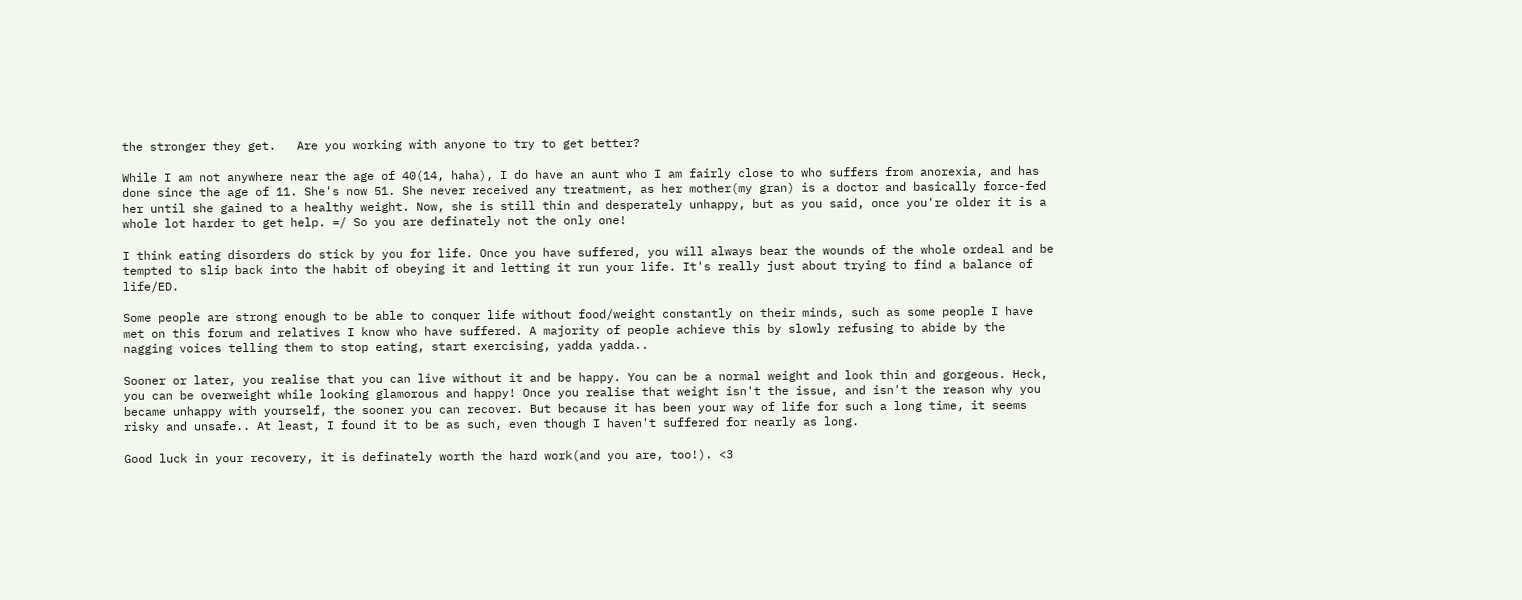the stronger they get.   Are you working with anyone to try to get better?

While I am not anywhere near the age of 40(14, haha), I do have an aunt who I am fairly close to who suffers from anorexia, and has done since the age of 11. She's now 51. She never received any treatment, as her mother(my gran) is a doctor and basically force-fed her until she gained to a healthy weight. Now, she is still thin and desperately unhappy, but as you said, once you're older it is a whole lot harder to get help. =/ So you are definately not the only one!

I think eating disorders do stick by you for life. Once you have suffered, you will always bear the wounds of the whole ordeal and be tempted to slip back into the habit of obeying it and letting it run your life. It's really just about trying to find a balance of life/ED.

Some people are strong enough to be able to conquer life without food/weight constantly on their minds, such as some people I have met on this forum and relatives I know who have suffered. A majority of people achieve this by slowly refusing to abide by the nagging voices telling them to stop eating, start exercising, yadda yadda..

Sooner or later, you realise that you can live without it and be happy. You can be a normal weight and look thin and gorgeous. Heck, you can be overweight while looking glamorous and happy! Once you realise that weight isn't the issue, and isn't the reason why you became unhappy with yourself, the sooner you can recover. But because it has been your way of life for such a long time, it seems risky and unsafe.. At least, I found it to be as such, even though I haven't suffered for nearly as long.

Good luck in your recovery, it is definately worth the hard work(and you are, too!). <3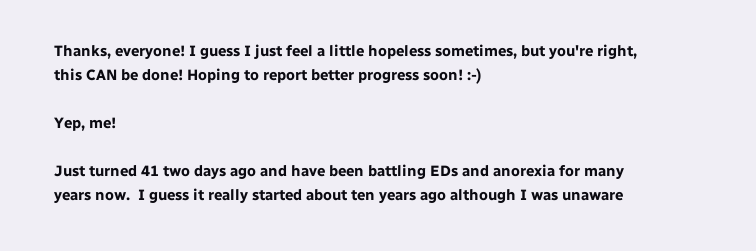Thanks, everyone! I guess I just feel a little hopeless sometimes, but you're right, this CAN be done! Hoping to report better progress soon! :-)

Yep, me!

Just turned 41 two days ago and have been battling EDs and anorexia for many years now.  I guess it really started about ten years ago although I was unaware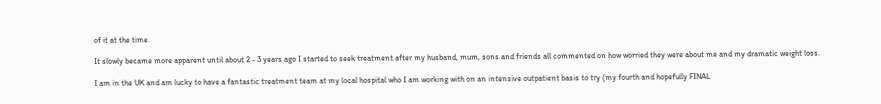of it at the time.

It slowly became more apparent until about 2 - 3 years ago I started to seek treatment after my husband, mum, sons and friends all commented on how worried they were about me and my dramatic weight loss.

I am in the UK and am lucky to have a fantastic treatment team at my local hospital who I am working with on an intensive outpatient basis to try (my fourth and hopefully FINAL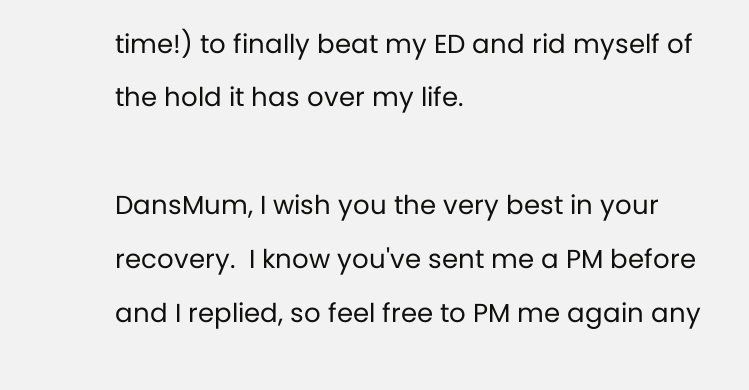time!) to finally beat my ED and rid myself of the hold it has over my life.

DansMum, I wish you the very best in your recovery.  I know you've sent me a PM before and I replied, so feel free to PM me again any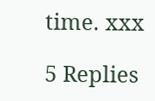time. xxx

5 Replies